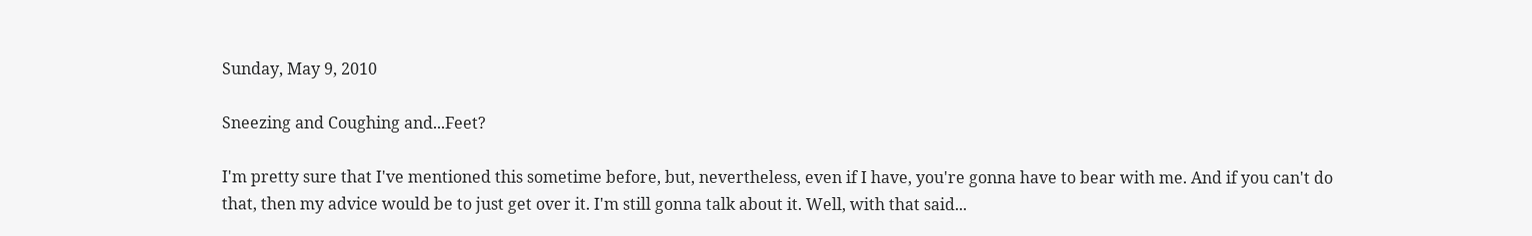Sunday, May 9, 2010

Sneezing and Coughing and...Feet?

I'm pretty sure that I've mentioned this sometime before, but, nevertheless, even if I have, you're gonna have to bear with me. And if you can't do that, then my advice would be to just get over it. I'm still gonna talk about it. Well, with that said...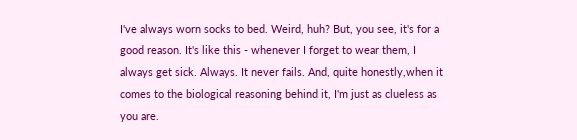I've always worn socks to bed. Weird, huh? But, you see, it's for a good reason. It's like this - whenever I forget to wear them, I always get sick. Always. It never fails. And, quite honestly,when it comes to the biological reasoning behind it, I'm just as clueless as you are.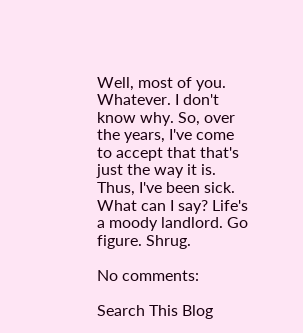Well, most of you. Whatever. I don't know why. So, over the years, I've come to accept that that's just the way it is. Thus, I've been sick. What can I say? Life's a moody landlord. Go figure. Shrug.

No comments:

Search This Blog